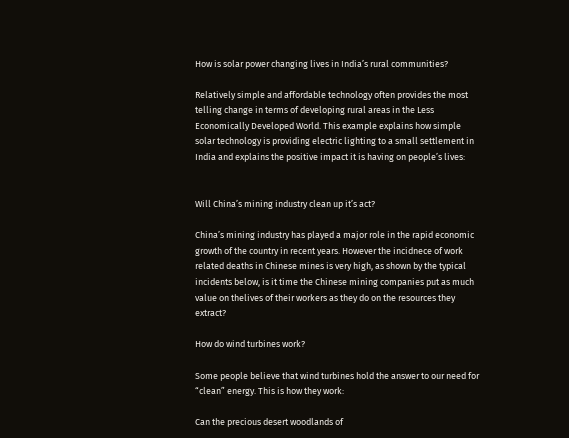How is solar power changing lives in India’s rural communities?

Relatively simple and affordable technology often provides the most telling change in terms of developing rural areas in the Less Economically Developed World. This example explains how simple solar technology is providing electric lighting to a small settlement in India and explains the positive impact it is having on people’s lives:


Will China’s mining industry clean up it’s act?

China’s mining industry has played a major role in the rapid economic growth of the country in recent years. However the incidnece of work related deaths in Chinese mines is very high, as shown by the typical incidents below, is it time the Chinese mining companies put as much value on thelives of their workers as they do on the resources they extract?

How do wind turbines work?

Some people believe that wind turbines hold the answer to our need for “clean” energy. This is how they work:

Can the precious desert woodlands of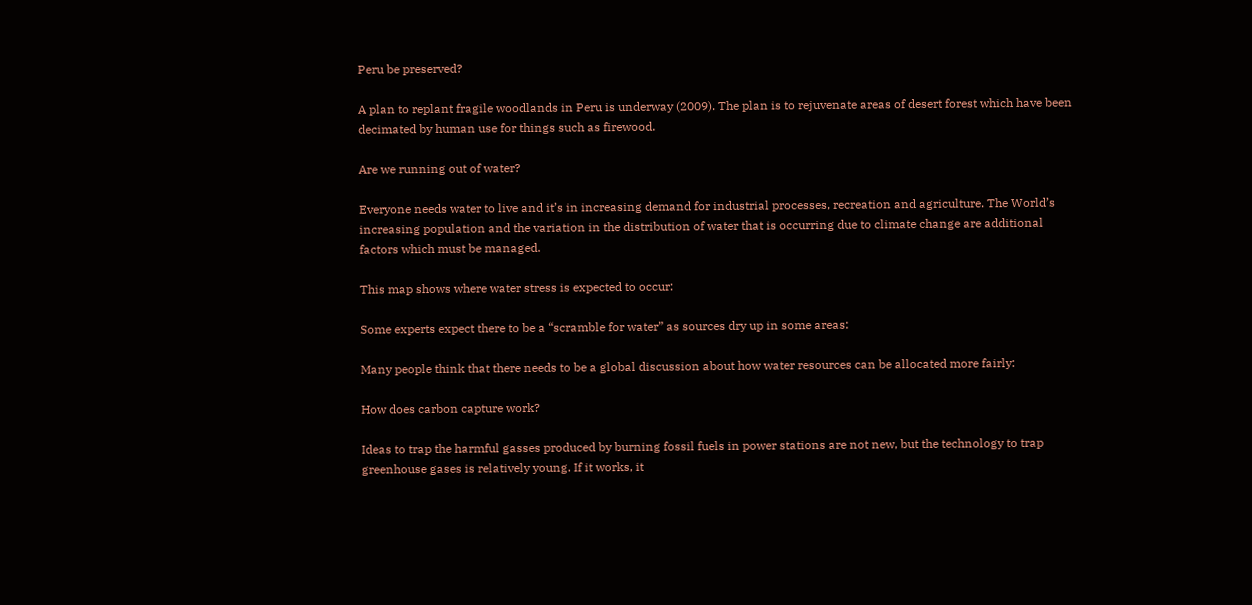Peru be preserved?

A plan to replant fragile woodlands in Peru is underway (2009). The plan is to rejuvenate areas of desert forest which have been decimated by human use for things such as firewood.

Are we running out of water?

Everyone needs water to live and it’s in increasing demand for industrial processes, recreation and agriculture. The World’s increasing population and the variation in the distribution of water that is occurring due to climate change are additional factors which must be managed.

This map shows where water stress is expected to occur:

Some experts expect there to be a “scramble for water” as sources dry up in some areas:

Many people think that there needs to be a global discussion about how water resources can be allocated more fairly:

How does carbon capture work?

Ideas to trap the harmful gasses produced by burning fossil fuels in power stations are not new, but the technology to trap greenhouse gases is relatively young. If it works, it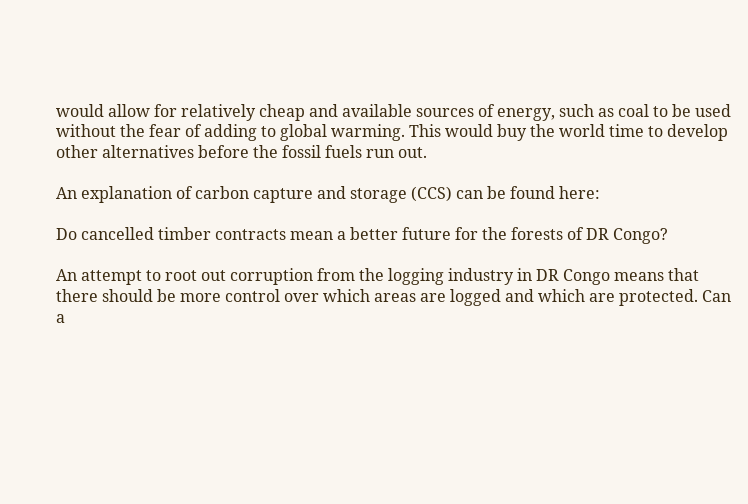would allow for relatively cheap and available sources of energy, such as coal to be used without the fear of adding to global warming. This would buy the world time to develop other alternatives before the fossil fuels run out.

An explanation of carbon capture and storage (CCS) can be found here:

Do cancelled timber contracts mean a better future for the forests of DR Congo?

An attempt to root out corruption from the logging industry in DR Congo means that there should be more control over which areas are logged and which are protected. Can a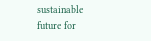sustainable future for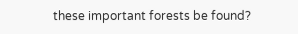these important forests be found?